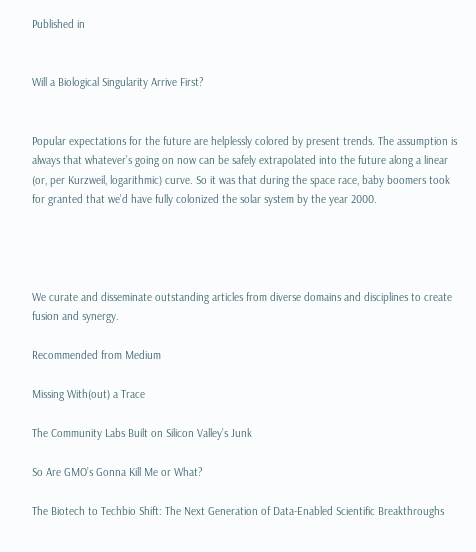Published in


Will a Biological Singularity Arrive First?


Popular expectations for the future are helplessly colored by present trends. The assumption is always that whatever’s going on now can be safely extrapolated into the future along a linear (or, per Kurzweil, logarithmic) curve. So it was that during the space race, baby boomers took for granted that we’d have fully colonized the solar system by the year 2000.




We curate and disseminate outstanding articles from diverse domains and disciplines to create fusion and synergy.

Recommended from Medium

Missing With(out) a Trace

The Community Labs Built on Silicon Valley’s Junk

So Are GMO’s Gonna Kill Me or What?

The Biotech to Techbio Shift: The Next Generation of Data-Enabled Scientific Breakthroughs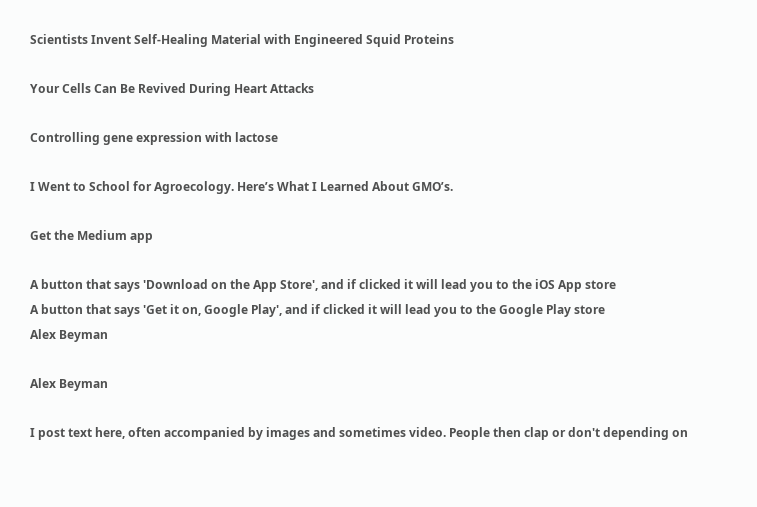Scientists Invent Self-Healing Material with Engineered Squid Proteins

Your Cells Can Be Revived During Heart Attacks

Controlling gene expression with lactose

I Went to School for Agroecology. Here’s What I Learned About GMO’s.

Get the Medium app

A button that says 'Download on the App Store', and if clicked it will lead you to the iOS App store
A button that says 'Get it on, Google Play', and if clicked it will lead you to the Google Play store
Alex Beyman

Alex Beyman

I post text here, often accompanied by images and sometimes video. People then clap or don't depending on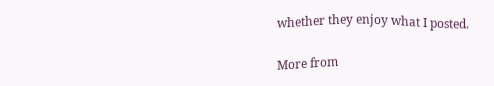whether they enjoy what I posted.

More from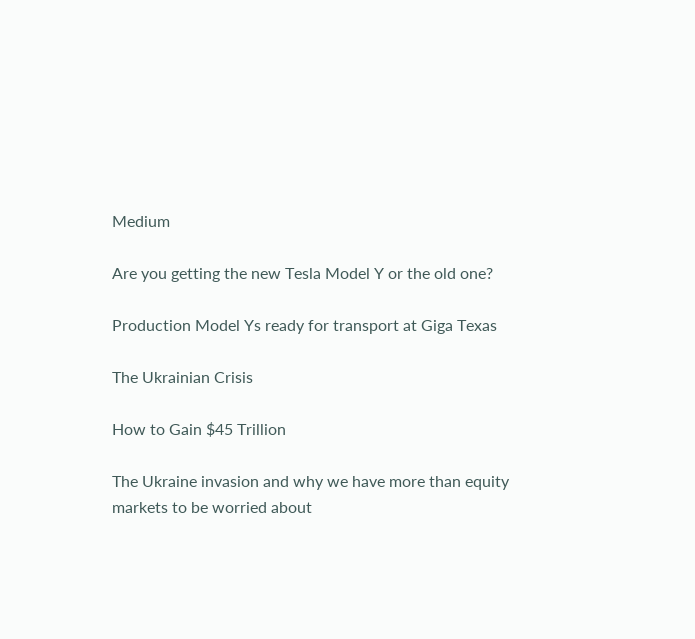Medium

Are you getting the new Tesla Model Y or the old one?

Production Model Ys ready for transport at Giga Texas

The Ukrainian Crisis

How to Gain $45 Trillion

The Ukraine invasion and why we have more than equity markets to be worried about